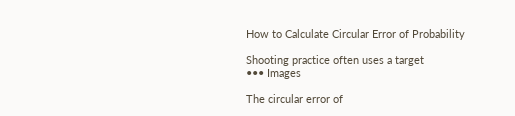How to Calculate Circular Error of Probability

Shooting practice often uses a target
••• Images

The circular error of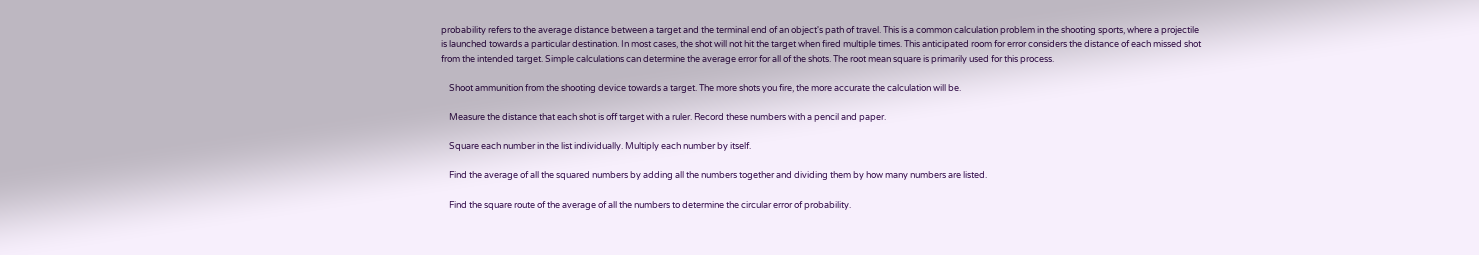probability refers to the average distance between a target and the terminal end of an object's path of travel. This is a common calculation problem in the shooting sports, where a projectile is launched towards a particular destination. In most cases, the shot will not hit the target when fired multiple times. This anticipated room for error considers the distance of each missed shot from the intended target. Simple calculations can determine the average error for all of the shots. The root mean square is primarily used for this process.

    Shoot ammunition from the shooting device towards a target. The more shots you fire, the more accurate the calculation will be.

    Measure the distance that each shot is off target with a ruler. Record these numbers with a pencil and paper.

    Square each number in the list individually. Multiply each number by itself.

    Find the average of all the squared numbers by adding all the numbers together and dividing them by how many numbers are listed.

    Find the square route of the average of all the numbers to determine the circular error of probability.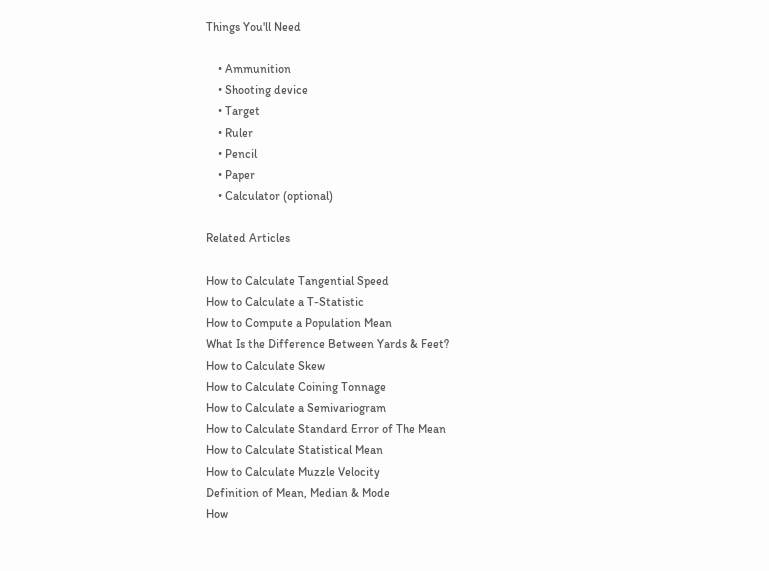Things You'll Need

    • Ammunition
    • Shooting device
    • Target
    • Ruler
    • Pencil
    • Paper
    • Calculator (optional)

Related Articles

How to Calculate Tangential Speed
How to Calculate a T-Statistic
How to Compute a Population Mean
What Is the Difference Between Yards & Feet?
How to Calculate Skew
How to Calculate Coining Tonnage
How to Calculate a Semivariogram
How to Calculate Standard Error of The Mean
How to Calculate Statistical Mean
How to Calculate Muzzle Velocity
Definition of Mean, Median & Mode
How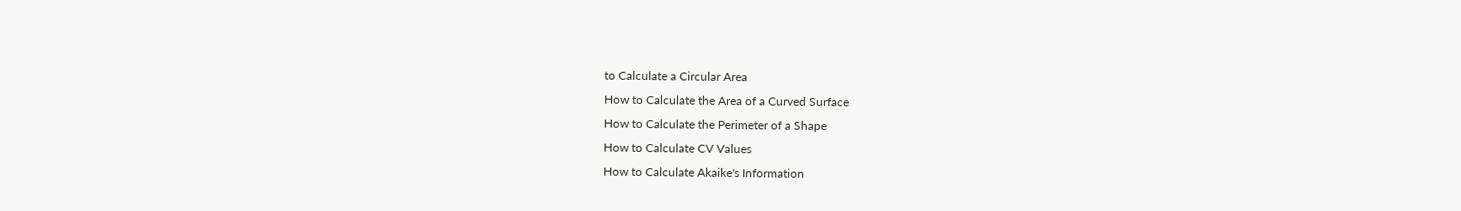to Calculate a Circular Area
How to Calculate the Area of a Curved Surface
How to Calculate the Perimeter of a Shape
How to Calculate CV Values
How to Calculate Akaike's Information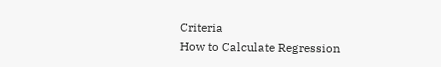Criteria
How to Calculate Regression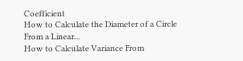Coefficient
How to Calculate the Diameter of a Circle From a Linear...
How to Calculate Variance From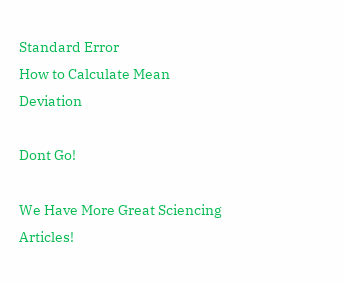Standard Error
How to Calculate Mean Deviation

Dont Go!

We Have More Great Sciencing Articles!